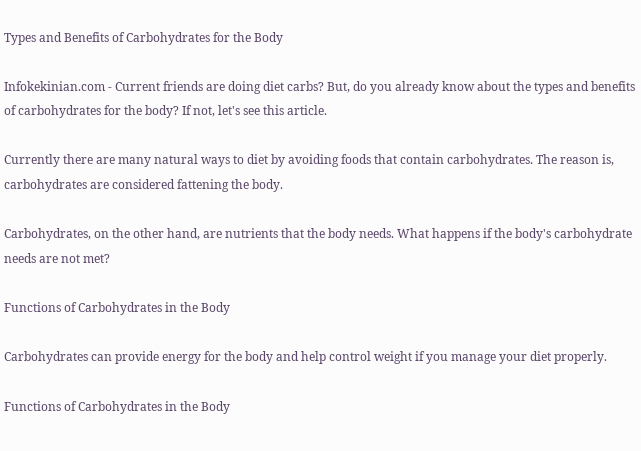Types and Benefits of Carbohydrates for the Body

Infokekinian.com - Current friends are doing diet carbs? But, do you already know about the types and benefits of carbohydrates for the body? If not, let's see this article.

Currently there are many natural ways to diet by avoiding foods that contain carbohydrates. The reason is, carbohydrates are considered fattening the body.

Carbohydrates, on the other hand, are nutrients that the body needs. What happens if the body's carbohydrate needs are not met?

Functions of Carbohydrates in the Body

Carbohydrates can provide energy for the body and help control weight if you manage your diet properly.

Functions of Carbohydrates in the Body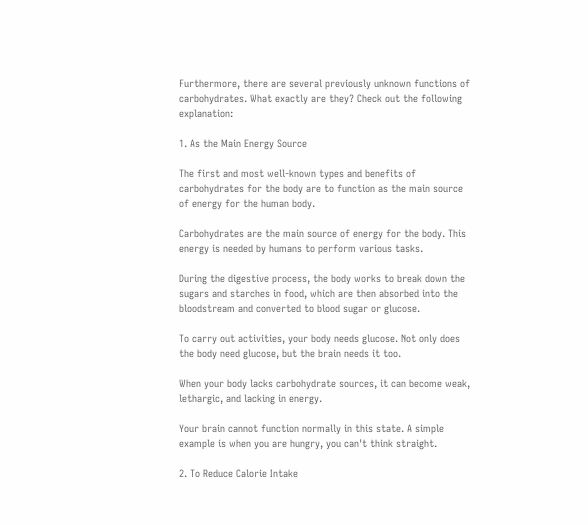Furthermore, there are several previously unknown functions of carbohydrates. What exactly are they? Check out the following explanation:

1. As the Main Energy Source

The first and most well-known types and benefits of carbohydrates for the body are to function as the main source of energy for the human body.

Carbohydrates are the main source of energy for the body. This energy is needed by humans to perform various tasks.

During the digestive process, the body works to break down the sugars and starches in food, which are then absorbed into the bloodstream and converted to blood sugar or glucose.

To carry out activities, your body needs glucose. Not only does the body need glucose, but the brain needs it too.

When your body lacks carbohydrate sources, it can become weak, lethargic, and lacking in energy.

Your brain cannot function normally in this state. A simple example is when you are hungry, you can't think straight.

2. To Reduce Calorie Intake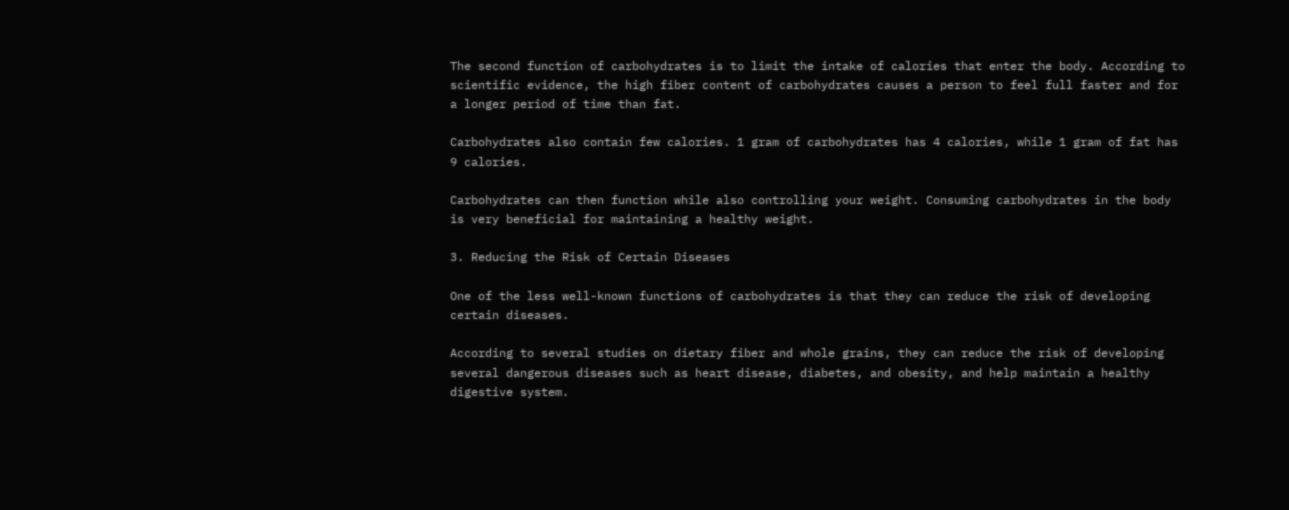The second function of carbohydrates is to limit the intake of calories that enter the body. According to scientific evidence, the high fiber content of carbohydrates causes a person to feel full faster and for a longer period of time than fat.

Carbohydrates also contain few calories. 1 gram of carbohydrates has 4 calories, while 1 gram of fat has 9 calories.

Carbohydrates can then function while also controlling your weight. Consuming carbohydrates in the body is very beneficial for maintaining a healthy weight.

3. Reducing the Risk of Certain Diseases

One of the less well-known functions of carbohydrates is that they can reduce the risk of developing certain diseases.

According to several studies on dietary fiber and whole grains, they can reduce the risk of developing several dangerous diseases such as heart disease, diabetes, and obesity, and help maintain a healthy digestive system.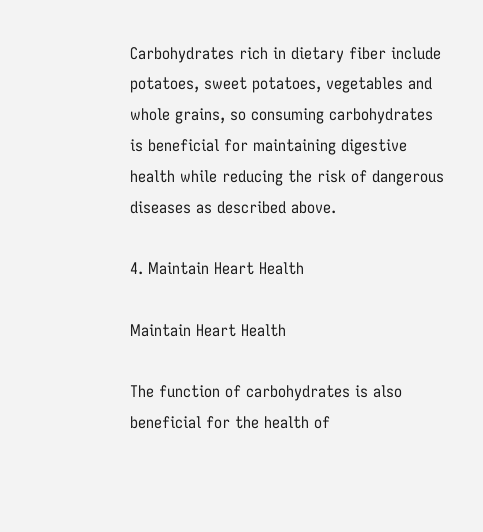Carbohydrates rich in dietary fiber include potatoes, sweet potatoes, vegetables and whole grains, so consuming carbohydrates is beneficial for maintaining digestive health while reducing the risk of dangerous diseases as described above.

4. Maintain Heart Health

Maintain Heart Health

The function of carbohydrates is also beneficial for the health of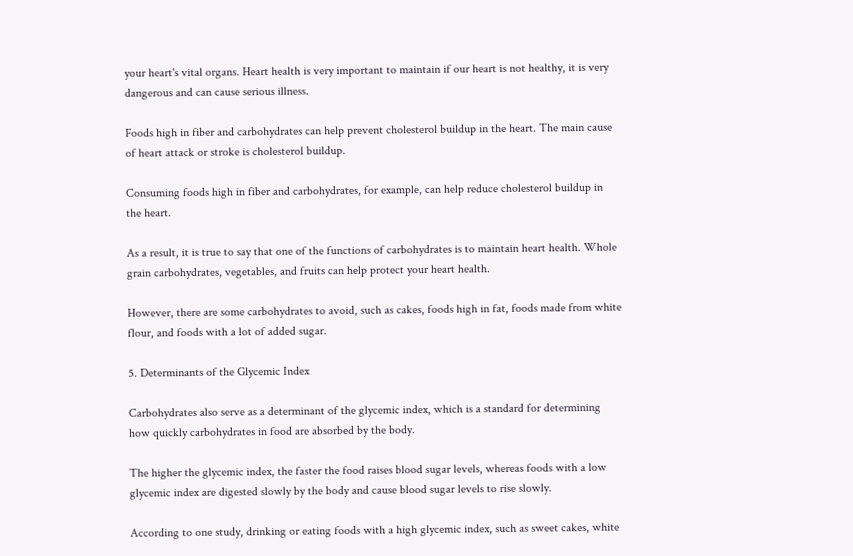your heart's vital organs. Heart health is very important to maintain if our heart is not healthy, it is very dangerous and can cause serious illness.

Foods high in fiber and carbohydrates can help prevent cholesterol buildup in the heart. The main cause of heart attack or stroke is cholesterol buildup.

Consuming foods high in fiber and carbohydrates, for example, can help reduce cholesterol buildup in the heart.

As a result, it is true to say that one of the functions of carbohydrates is to maintain heart health. Whole grain carbohydrates, vegetables, and fruits can help protect your heart health.

However, there are some carbohydrates to avoid, such as cakes, foods high in fat, foods made from white flour, and foods with a lot of added sugar.

5. Determinants of the Glycemic Index

Carbohydrates also serve as a determinant of the glycemic index, which is a standard for determining how quickly carbohydrates in food are absorbed by the body.

The higher the glycemic index, the faster the food raises blood sugar levels, whereas foods with a low glycemic index are digested slowly by the body and cause blood sugar levels to rise slowly.

According to one study, drinking or eating foods with a high glycemic index, such as sweet cakes, white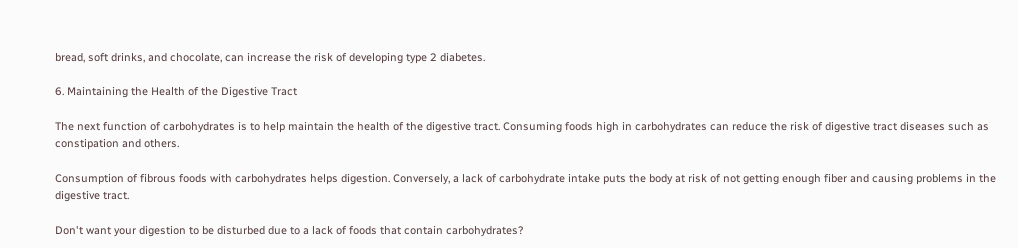bread, soft drinks, and chocolate, can increase the risk of developing type 2 diabetes.

6. Maintaining the Health of the Digestive Tract

The next function of carbohydrates is to help maintain the health of the digestive tract. Consuming foods high in carbohydrates can reduce the risk of digestive tract diseases such as constipation and others.

Consumption of fibrous foods with carbohydrates helps digestion. Conversely, a lack of carbohydrate intake puts the body at risk of not getting enough fiber and causing problems in the digestive tract.

Don't want your digestion to be disturbed due to a lack of foods that contain carbohydrates?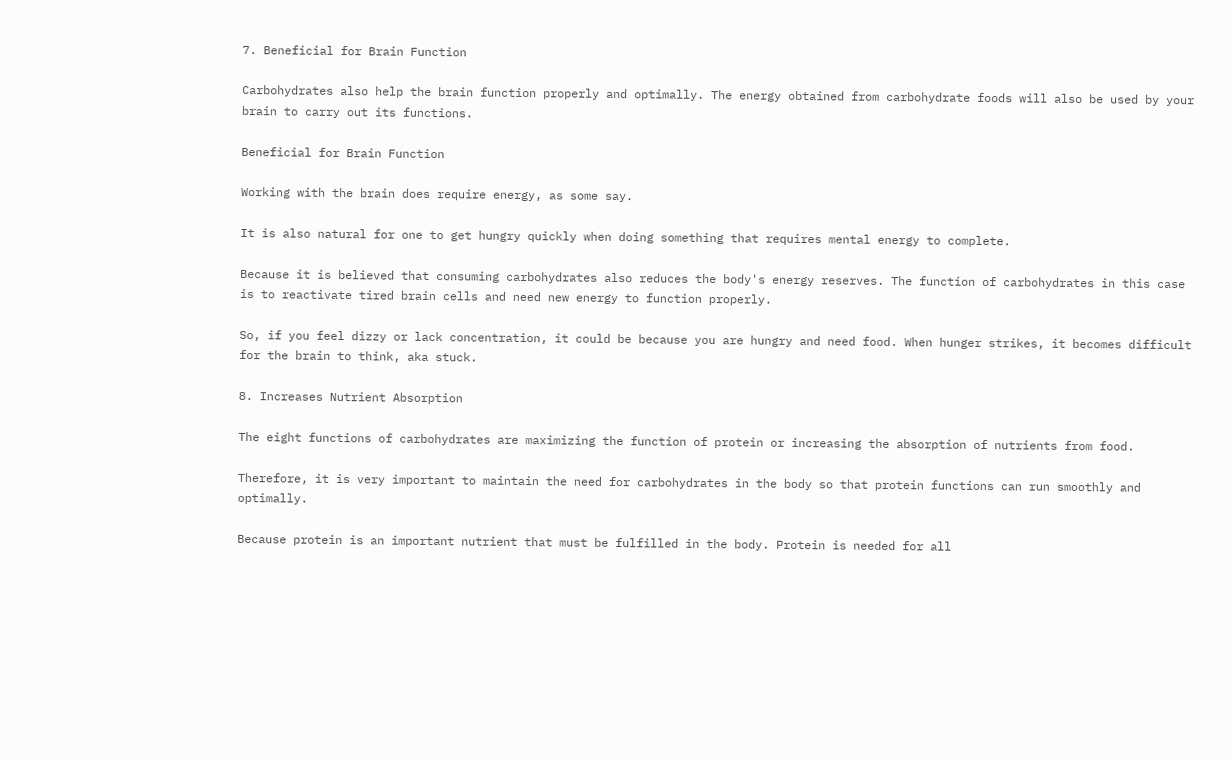7. Beneficial for Brain Function

Carbohydrates also help the brain function properly and optimally. The energy obtained from carbohydrate foods will also be used by your brain to carry out its functions.

Beneficial for Brain Function

Working with the brain does require energy, as some say.

It is also natural for one to get hungry quickly when doing something that requires mental energy to complete.

Because it is believed that consuming carbohydrates also reduces the body's energy reserves. The function of carbohydrates in this case is to reactivate tired brain cells and need new energy to function properly.

So, if you feel dizzy or lack concentration, it could be because you are hungry and need food. When hunger strikes, it becomes difficult for the brain to think, aka stuck.

8. Increases Nutrient Absorption

The eight functions of carbohydrates are maximizing the function of protein or increasing the absorption of nutrients from food.

Therefore, it is very important to maintain the need for carbohydrates in the body so that protein functions can run smoothly and optimally.

Because protein is an important nutrient that must be fulfilled in the body. Protein is needed for all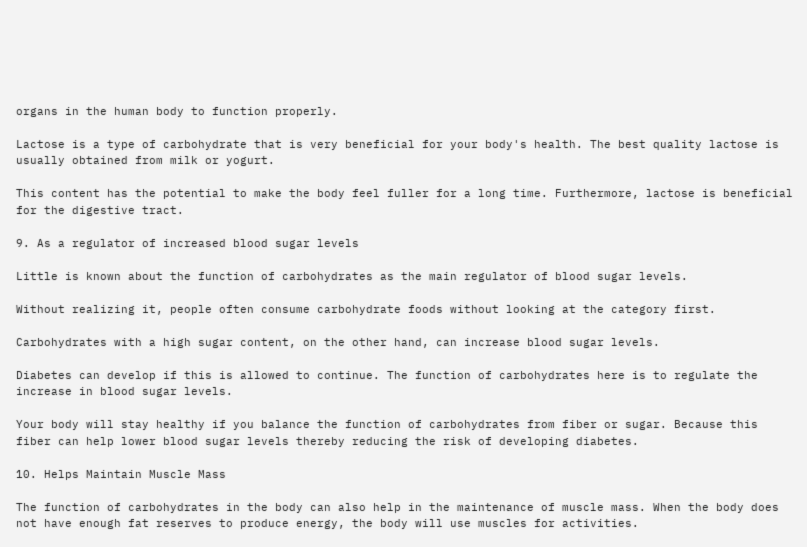organs in the human body to function properly.

Lactose is a type of carbohydrate that is very beneficial for your body's health. The best quality lactose is usually obtained from milk or yogurt.

This content has the potential to make the body feel fuller for a long time. Furthermore, lactose is beneficial for the digestive tract.

9. As a regulator of increased blood sugar levels

Little is known about the function of carbohydrates as the main regulator of blood sugar levels.

Without realizing it, people often consume carbohydrate foods without looking at the category first.

Carbohydrates with a high sugar content, on the other hand, can increase blood sugar levels.

Diabetes can develop if this is allowed to continue. The function of carbohydrates here is to regulate the increase in blood sugar levels.

Your body will stay healthy if you balance the function of carbohydrates from fiber or sugar. Because this fiber can help lower blood sugar levels thereby reducing the risk of developing diabetes.

10. Helps Maintain Muscle Mass

The function of carbohydrates in the body can also help in the maintenance of muscle mass. When the body does not have enough fat reserves to produce energy, the body will use muscles for activities.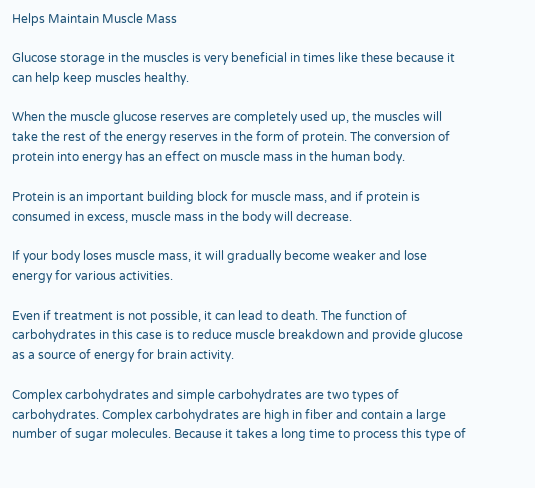Helps Maintain Muscle Mass

Glucose storage in the muscles is very beneficial in times like these because it can help keep muscles healthy.

When the muscle glucose reserves are completely used up, the muscles will take the rest of the energy reserves in the form of protein. The conversion of protein into energy has an effect on muscle mass in the human body.

Protein is an important building block for muscle mass, and if protein is consumed in excess, muscle mass in the body will decrease.

If your body loses muscle mass, it will gradually become weaker and lose energy for various activities.

Even if treatment is not possible, it can lead to death. The function of carbohydrates in this case is to reduce muscle breakdown and provide glucose as a source of energy for brain activity.

Complex carbohydrates and simple carbohydrates are two types of carbohydrates. Complex carbohydrates are high in fiber and contain a large number of sugar molecules. Because it takes a long time to process this type of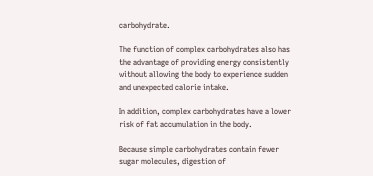carbohydrate.

The function of complex carbohydrates also has the advantage of providing energy consistently without allowing the body to experience sudden and unexpected calorie intake.

In addition, complex carbohydrates have a lower risk of fat accumulation in the body.

Because simple carbohydrates contain fewer sugar molecules, digestion of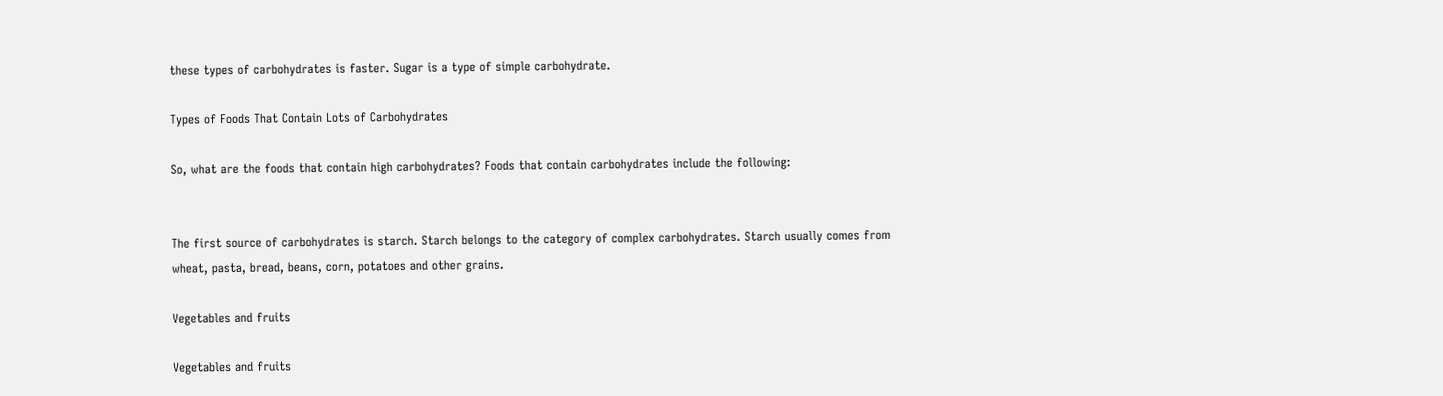these types of carbohydrates is faster. Sugar is a type of simple carbohydrate.

Types of Foods That Contain Lots of Carbohydrates

So, what are the foods that contain high carbohydrates? Foods that contain carbohydrates include the following:


The first source of carbohydrates is starch. Starch belongs to the category of complex carbohydrates. Starch usually comes from wheat, pasta, bread, beans, corn, potatoes and other grains.

Vegetables and fruits

Vegetables and fruits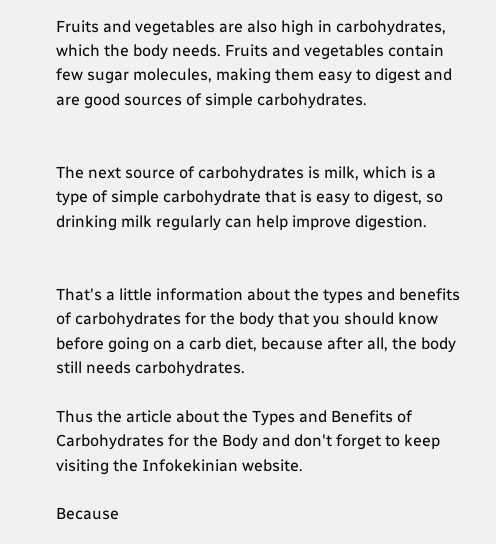Fruits and vegetables are also high in carbohydrates, which the body needs. Fruits and vegetables contain few sugar molecules, making them easy to digest and are good sources of simple carbohydrates.


The next source of carbohydrates is milk, which is a type of simple carbohydrate that is easy to digest, so drinking milk regularly can help improve digestion.


That's a little information about the types and benefits of carbohydrates for the body that you should know before going on a carb diet, because after all, the body still needs carbohydrates.

Thus the article about the Types and Benefits of Carbohydrates for the Body and don't forget to keep visiting the Infokekinian website.

Because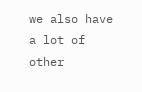we also have a lot of other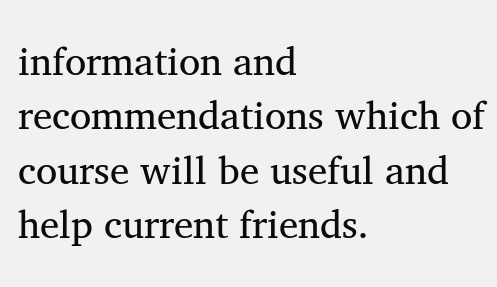information and recommendations which of course will be useful and help current friends.